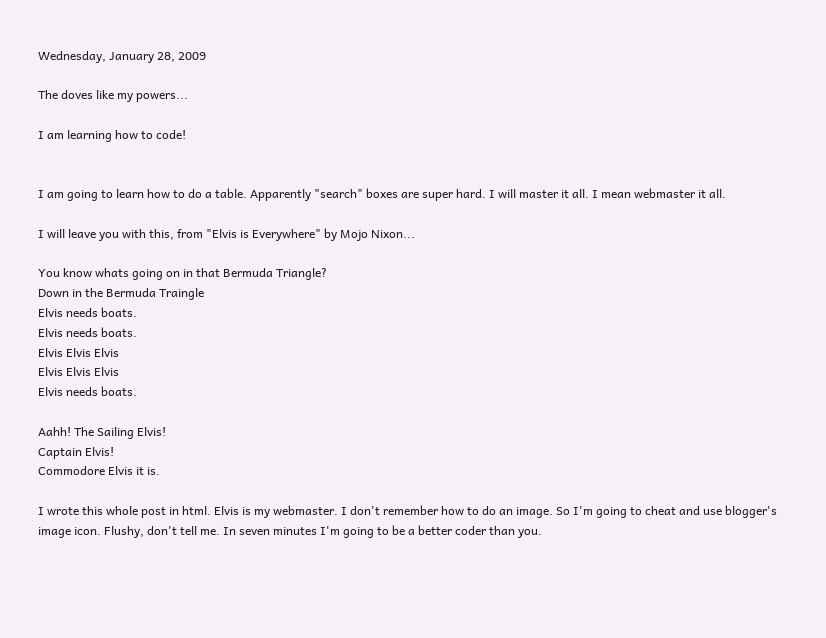Wednesday, January 28, 2009

The doves like my powers...

I am learning how to code!


I am going to learn how to do a table. Apparently "search" boxes are super hard. I will master it all. I mean webmaster it all.

I will leave you with this, from "Elvis is Everywhere" by Mojo Nixon...

You know whats going on in that Bermuda Triangle?
Down in the Bermuda Traingle
Elvis needs boats.
Elvis needs boats.
Elvis Elvis Elvis
Elvis Elvis Elvis
Elvis needs boats.

Aahh! The Sailing Elvis!
Captain Elvis!
Commodore Elvis it is.

I wrote this whole post in html. Elvis is my webmaster. I don't remember how to do an image. So I'm going to cheat and use blogger's image icon. Flushy, don't tell me. In seven minutes I'm going to be a better coder than you.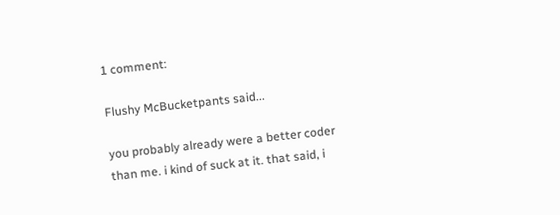1 comment:

Flushy McBucketpants said...

you probably already were a better coder than me. i kind of suck at it. that said, i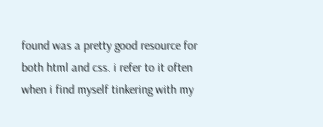found was a pretty good resource for both html and css. i refer to it often when i find myself tinkering with my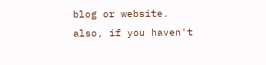blog or website. also, if you haven't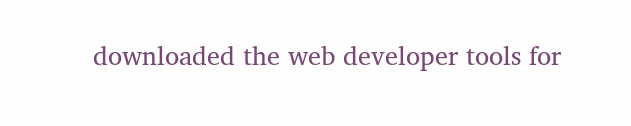downloaded the web developer tools for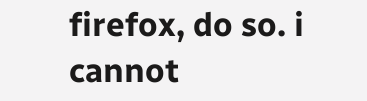firefox, do so. i cannot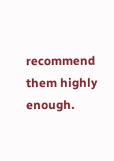recommend them highly enough.